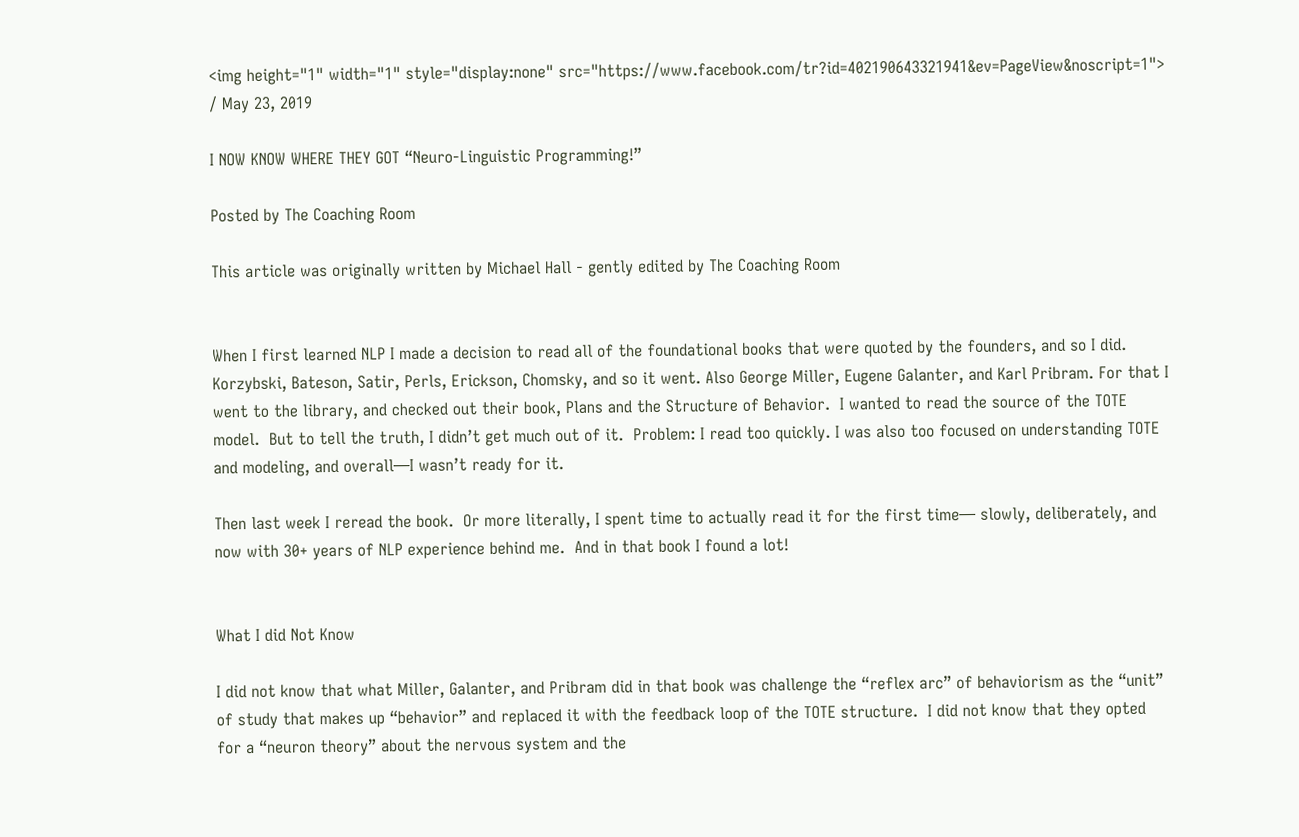<img height="1" width="1" style="display:none" src="https://www.facebook.com/tr?id=402190643321941&ev=PageView&noscript=1">
/ May 23, 2019

I NOW KNOW WHERE THEY GOT “Neuro-Linguistic Programming!”

Posted by The Coaching Room

This article was originally written by Michael Hall - gently edited by The Coaching Room


When I first learned NLP I made a decision to read all of the foundational books that were quoted by the founders, and so I did.   Korzybski, Bateson, Satir, Perls, Erickson, Chomsky, and so it went. Also George Miller, Eugene Galanter, and Karl Pribram. For that I went to the library, and checked out their book, Plans and the Structure of Behavior.  I wanted to read the source of the TOTE model.  But to tell the truth, I didn’t get much out of it.  Problem: I read too quickly. I was also too focused on understanding TOTE and modeling, and overall—I wasn’t ready for it.

Then last week I reread the book.  Or more literally, I spent time to actually read it for the first time— slowly, deliberately, and now with 30+ years of NLP experience behind me.  And in that book I found a lot!


What I did Not Know

I did not know that what Miller, Galanter, and Pribram did in that book was challenge the “reflex arc” of behaviorism as the “unit” of study that makes up “behavior” and replaced it with the feedback loop of the TOTE structure.  I did not know that they opted for a “neuron theory” about the nervous system and the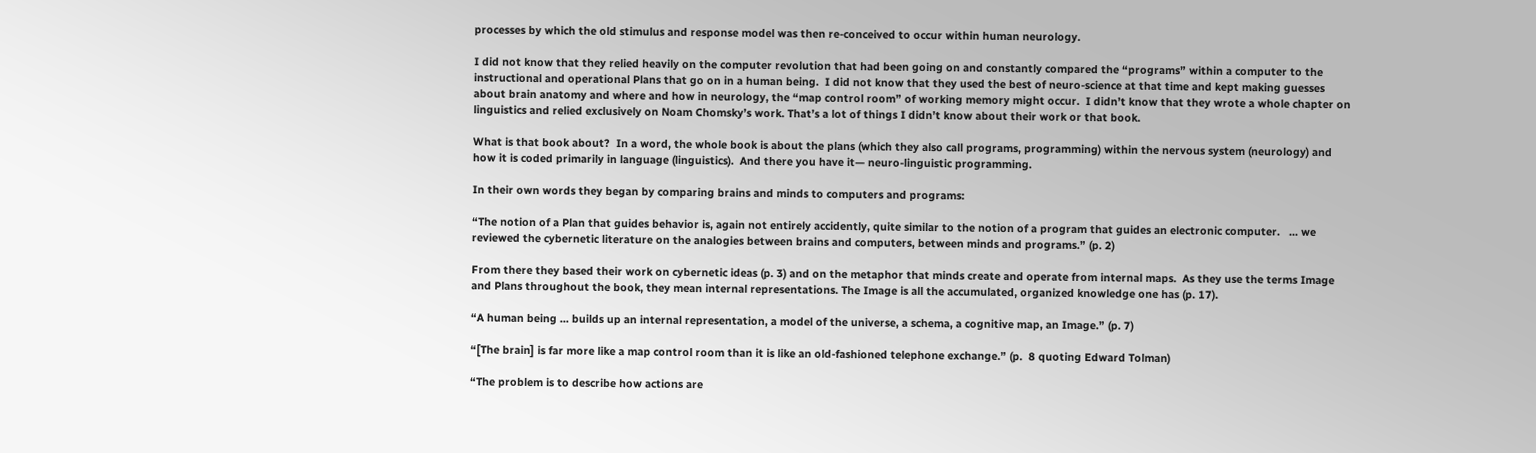processes by which the old stimulus and response model was then re-conceived to occur within human neurology.

I did not know that they relied heavily on the computer revolution that had been going on and constantly compared the “programs” within a computer to the instructional and operational Plans that go on in a human being.  I did not know that they used the best of neuro-science at that time and kept making guesses about brain anatomy and where and how in neurology, the “map control room” of working memory might occur.  I didn’t know that they wrote a whole chapter on linguistics and relied exclusively on Noam Chomsky’s work. That’s a lot of things I didn’t know about their work or that book.

What is that book about?  In a word, the whole book is about the plans (which they also call programs, programming) within the nervous system (neurology) and how it is coded primarily in language (linguistics).  And there you have it— neuro-linguistic programming.

In their own words they began by comparing brains and minds to computers and programs:

“The notion of a Plan that guides behavior is, again not entirely accidently, quite similar to the notion of a program that guides an electronic computer.   ... we reviewed the cybernetic literature on the analogies between brains and computers, between minds and programs.” (p. 2)

From there they based their work on cybernetic ideas (p. 3) and on the metaphor that minds create and operate from internal maps.  As they use the terms Image and Plans throughout the book, they mean internal representations. The Image is all the accumulated, organized knowledge one has (p. 17).

“A human being ... builds up an internal representation, a model of the universe, a schema, a cognitive map, an Image.” (p. 7)

“[The brain] is far more like a map control room than it is like an old-fashioned telephone exchange.” (p.  8 quoting Edward Tolman)

“The problem is to describe how actions are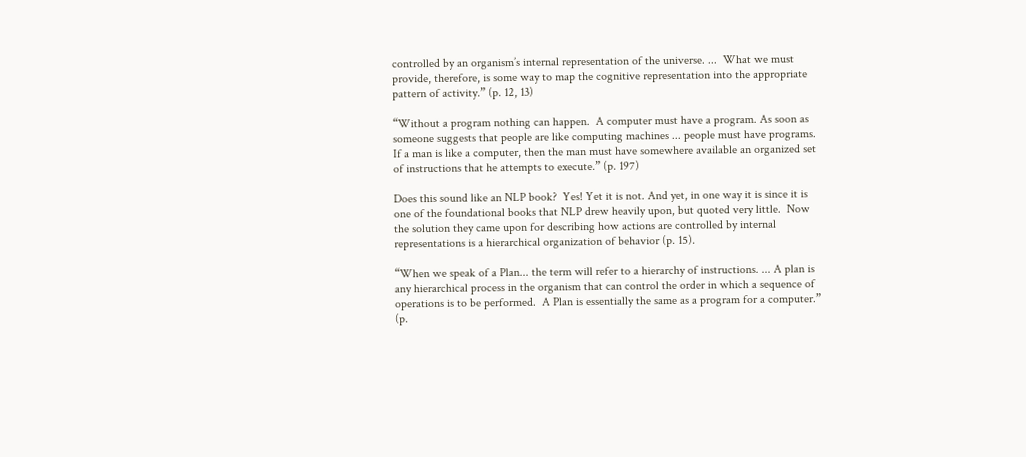controlled by an organism’s internal representation of the universe. ...  What we must provide, therefore, is some way to map the cognitive representation into the appropriate pattern of activity.” (p. 12, 13)

“Without a program nothing can happen.  A computer must have a program. As soon as someone suggests that people are like computing machines ... people must have programs.  If a man is like a computer, then the man must have somewhere available an organized set of instructions that he attempts to execute.” (p. 197)

Does this sound like an NLP book?  Yes! Yet it is not. And yet, in one way it is since it is one of the foundational books that NLP drew heavily upon, but quoted very little.  Now the solution they came upon for describing how actions are controlled by internal representations is a hierarchical organization of behavior (p. 15).

“When we speak of a Plan... the term will refer to a hierarchy of instructions. ... A plan is any hierarchical process in the organism that can control the order in which a sequence of operations is to be performed.  A Plan is essentially the same as a program for a computer.” (p.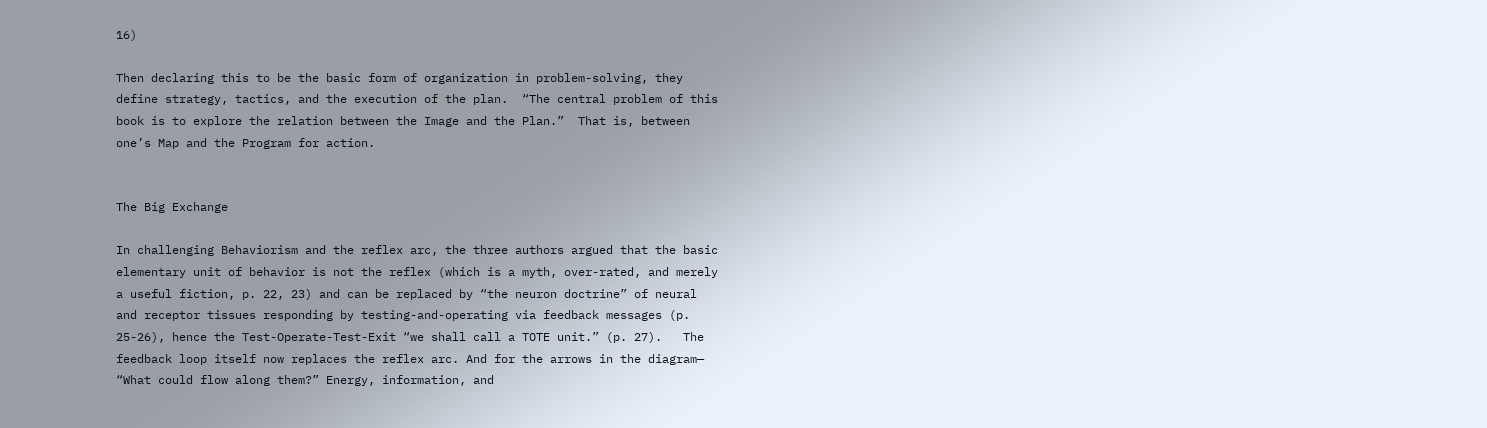16)

Then declaring this to be the basic form of organization in problem-solving, they define strategy, tactics, and the execution of the plan.  “The central problem of this book is to explore the relation between the Image and the Plan.”  That is, between one’s Map and the Program for action.


The Big Exchange

In challenging Behaviorism and the reflex arc, the three authors argued that the basic elementary unit of behavior is not the reflex (which is a myth, over-rated, and merely a useful fiction, p. 22, 23) and can be replaced by “the neuron doctrine” of neural and receptor tissues responding by testing-and-operating via feedback messages (p. 25-26), hence the Test-Operate-Test-Exit “we shall call a TOTE unit.” (p. 27).   The feedback loop itself now replaces the reflex arc. And for the arrows in the diagram— “What could flow along them?” Energy, information, and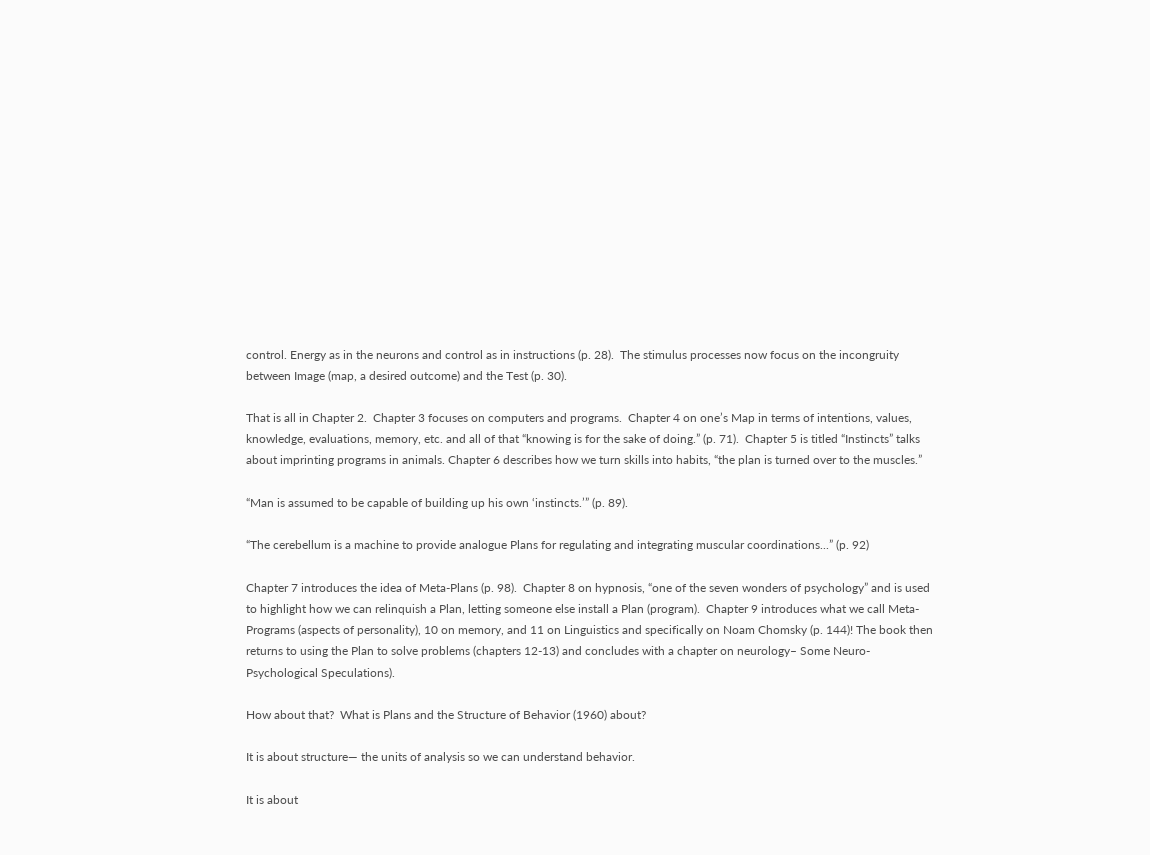control. Energy as in the neurons and control as in instructions (p. 28).  The stimulus processes now focus on the incongruity between Image (map, a desired outcome) and the Test (p. 30).

That is all in Chapter 2.  Chapter 3 focuses on computers and programs.  Chapter 4 on one’s Map in terms of intentions, values, knowledge, evaluations, memory, etc. and all of that “knowing is for the sake of doing.” (p. 71).  Chapter 5 is titled “Instincts” talks about imprinting programs in animals. Chapter 6 describes how we turn skills into habits, “the plan is turned over to the muscles.”

“Man is assumed to be capable of building up his own ‘instincts.’” (p. 89).

“The cerebellum is a machine to provide analogue Plans for regulating and integrating muscular coordinations...” (p. 92)

Chapter 7 introduces the idea of Meta-Plans (p. 98).  Chapter 8 on hypnosis, “one of the seven wonders of psychology” and is used to highlight how we can relinquish a Plan, letting someone else install a Plan (program).  Chapter 9 introduces what we call Meta-Programs (aspects of personality), 10 on memory, and 11 on Linguistics and specifically on Noam Chomsky (p. 144)! The book then returns to using the Plan to solve problems (chapters 12-13) and concludes with a chapter on neurology– Some Neuro-Psychological Speculations).

How about that?  What is Plans and the Structure of Behavior (1960) about?

It is about structure— the units of analysis so we can understand behavior.

It is about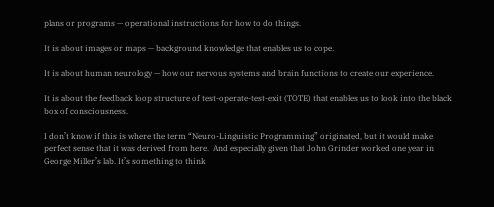plans or programs — operational instructions for how to do things.

It is about images or maps — background knowledge that enables us to cope.

It is about human neurology — how our nervous systems and brain functions to create our experience.

It is about the feedback loop structure of test-operate-test-exit (TOTE) that enables us to look into the black box of consciousness.

I don’t know if this is where the term “Neuro-Linguistic Programming” originated, but it would make perfect sense that it was derived from here.  And especially given that John Grinder worked one year in George Miller’s lab. It’s something to think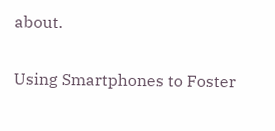about.

Using Smartphones to Foster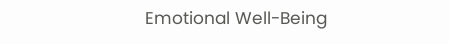Emotional Well-Being